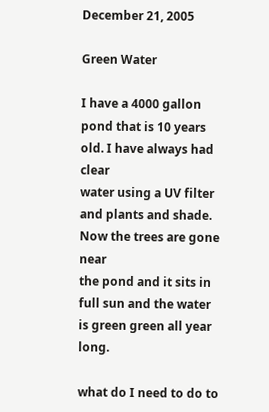December 21, 2005

Green Water

I have a 4000 gallon pond that is 10 years old. I have always had clear
water using a UV filter and plants and shade. Now the trees are gone near
the pond and it sits in full sun and the water is green green all year long.

what do I need to do to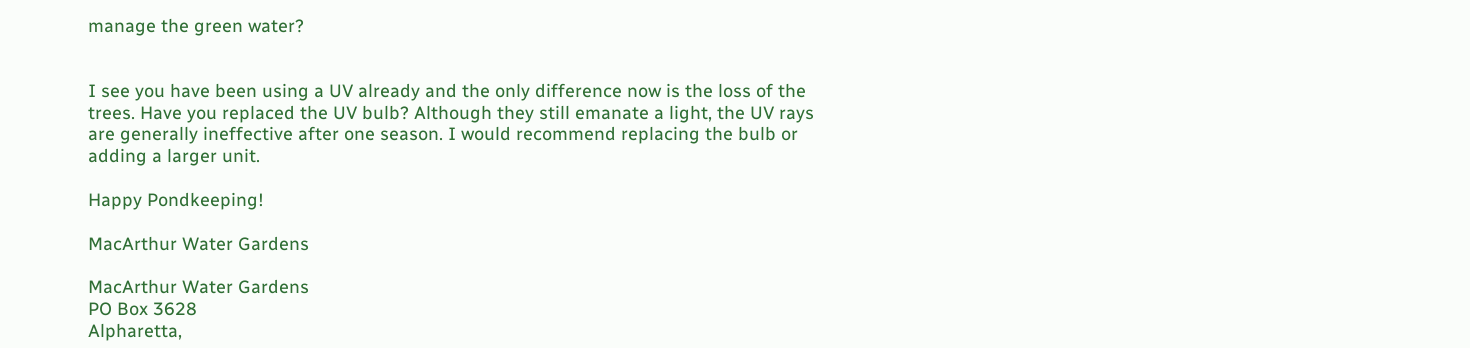manage the green water?


I see you have been using a UV already and the only difference now is the loss of the trees. Have you replaced the UV bulb? Although they still emanate a light, the UV rays are generally ineffective after one season. I would recommend replacing the bulb or adding a larger unit.

Happy Pondkeeping!

MacArthur Water Gardens

MacArthur Water Gardens
PO Box 3628
Alpharetta,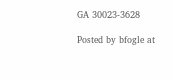GA 30023-3628

Posted by bfogle at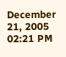December 21, 2005 02:21 PM